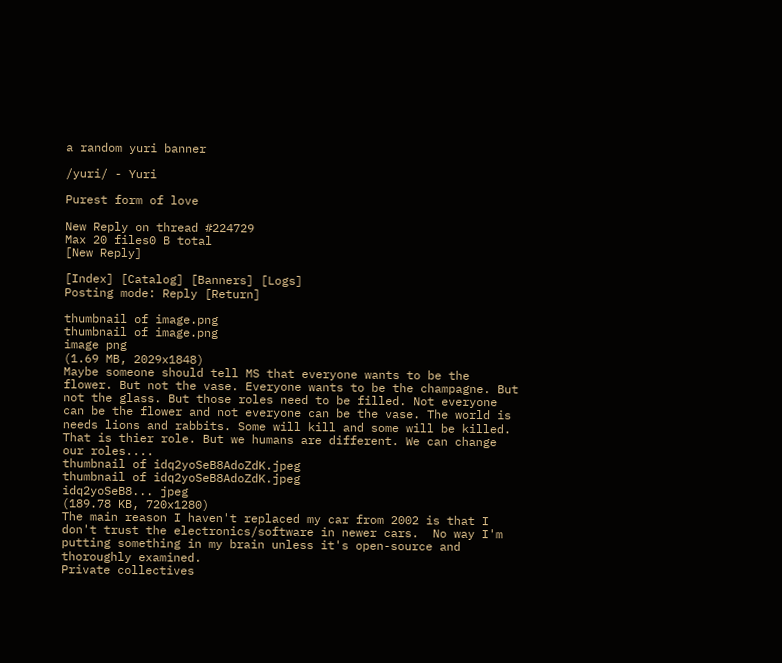a random yuri banner

/yuri/ - Yuri

Purest form of love

New Reply on thread #224729
Max 20 files0 B total
[New Reply]

[Index] [Catalog] [Banners] [Logs]
Posting mode: Reply [Return]

thumbnail of image.png
thumbnail of image.png
image png
(1.69 MB, 2029x1848)
Maybe someone should tell MS that everyone wants to be the flower. But not the vase. Everyone wants to be the champagne. But not the glass. But those roles need to be filled. Not everyone can be the flower and not everyone can be the vase. The world is needs lions and rabbits. Some will kill and some will be killed. That is thier role. But we humans are different. We can change our roles....
thumbnail of idq2yoSeB8AdoZdK.jpeg
thumbnail of idq2yoSeB8AdoZdK.jpeg
idq2yoSeB8... jpeg
(189.78 KB, 720x1280)
The main reason I haven't replaced my car from 2002 is that I don't trust the electronics/software in newer cars.  No way I'm putting something in my brain unless it's open-source and thoroughly examined.
Private collectives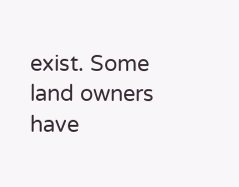exist. Some land owners have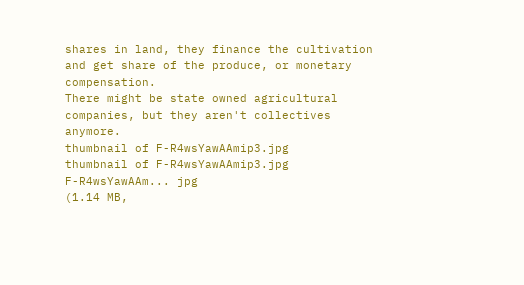shares in land, they finance the cultivation and get share of the produce, or monetary compensation.
There might be state owned agricultural companies, but they aren't collectives anymore.
thumbnail of F-R4wsYawAAmip3.jpg
thumbnail of F-R4wsYawAAmip3.jpg
F-R4wsYawAAm... jpg
(1.14 MB,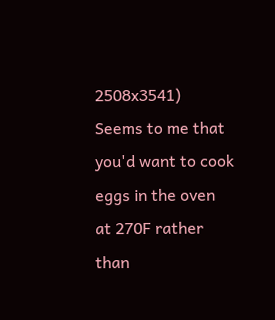2508x3541)
Seems to me that you'd want to cook eggs in the oven at 270F rather than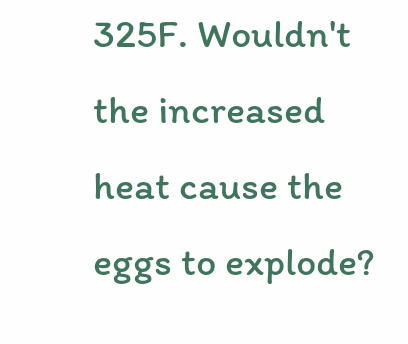325F. Wouldn't the increased heat cause the eggs to explode?